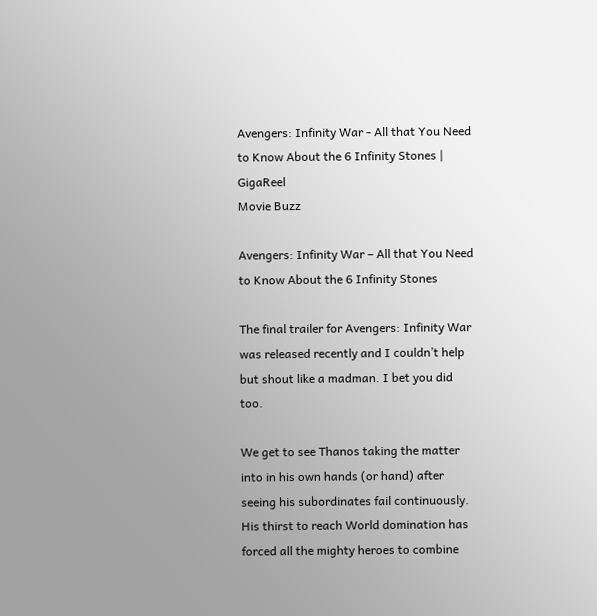Avengers: Infinity War - All that You Need to Know About the 6 Infinity Stones | GigaReel
Movie Buzz

Avengers: Infinity War – All that You Need to Know About the 6 Infinity Stones

The final trailer for Avengers: Infinity War was released recently and I couldn’t help but shout like a madman. I bet you did too.

We get to see Thanos taking the matter into in his own hands (or hand) after seeing his subordinates fail continuously.  His thirst to reach World domination has forced all the mighty heroes to combine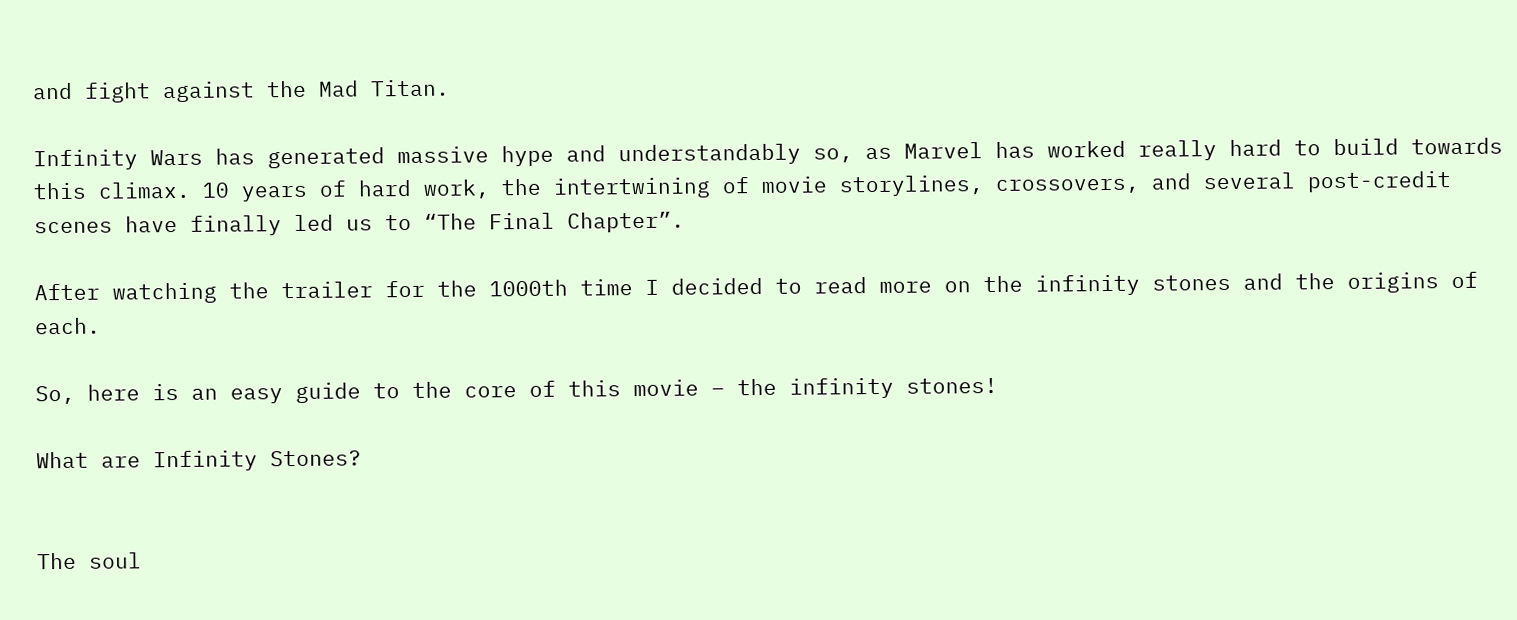and fight against the Mad Titan.

Infinity Wars has generated massive hype and understandably so, as Marvel has worked really hard to build towards this climax. 10 years of hard work, the intertwining of movie storylines, crossovers, and several post-credit scenes have finally led us to “The Final Chapter”.

After watching the trailer for the 1000th time I decided to read more on the infinity stones and the origins of each.

So, here is an easy guide to the core of this movie – the infinity stones!

What are Infinity Stones?


The soul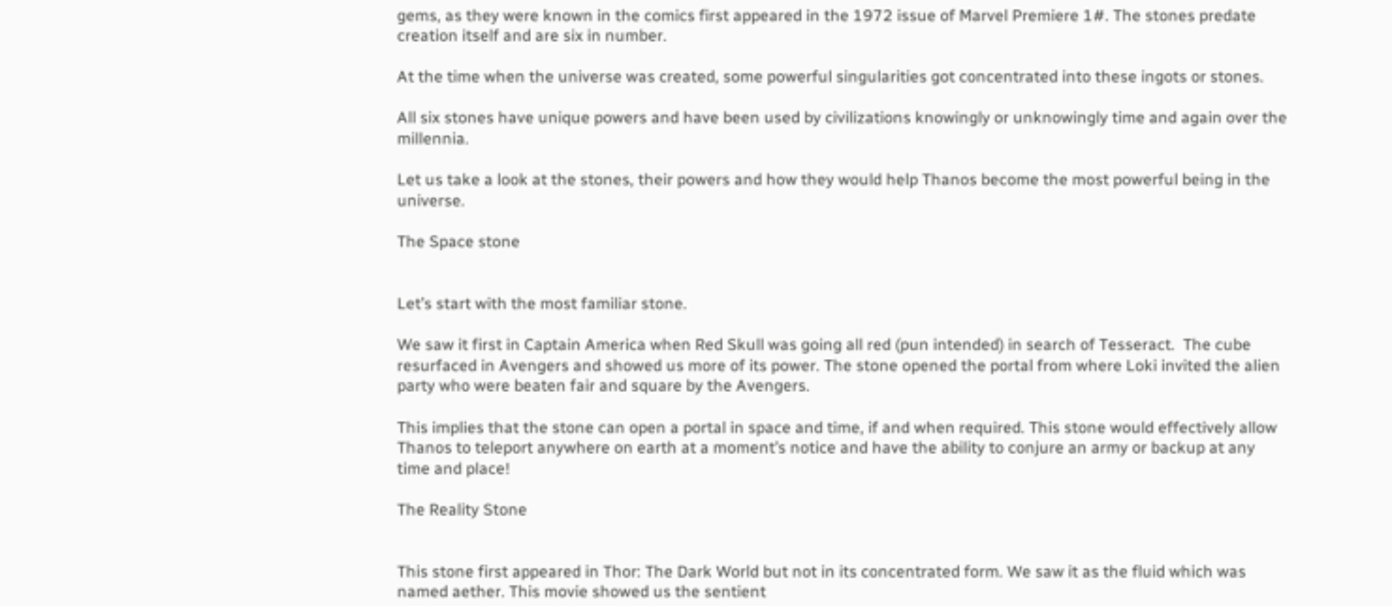gems, as they were known in the comics first appeared in the 1972 issue of Marvel Premiere 1#. The stones predate creation itself and are six in number.

At the time when the universe was created, some powerful singularities got concentrated into these ingots or stones.

All six stones have unique powers and have been used by civilizations knowingly or unknowingly time and again over the millennia.

Let us take a look at the stones, their powers and how they would help Thanos become the most powerful being in the universe.

The Space stone


Let’s start with the most familiar stone.

We saw it first in Captain America when Red Skull was going all red (pun intended) in search of Tesseract.  The cube resurfaced in Avengers and showed us more of its power. The stone opened the portal from where Loki invited the alien party who were beaten fair and square by the Avengers.

This implies that the stone can open a portal in space and time, if and when required. This stone would effectively allow Thanos to teleport anywhere on earth at a moment’s notice and have the ability to conjure an army or backup at any time and place!

The Reality Stone


This stone first appeared in Thor: The Dark World but not in its concentrated form. We saw it as the fluid which was named aether. This movie showed us the sentient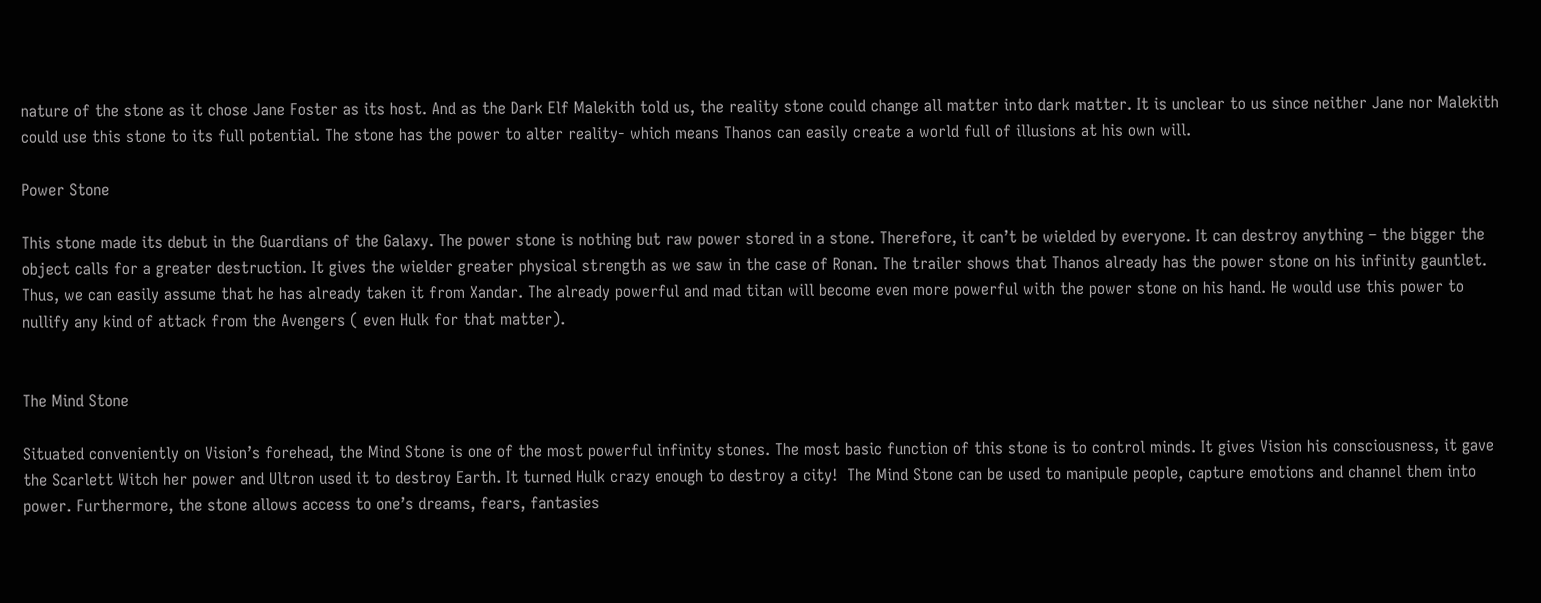nature of the stone as it chose Jane Foster as its host. And as the Dark Elf Malekith told us, the reality stone could change all matter into dark matter. It is unclear to us since neither Jane nor Malekith could use this stone to its full potential. The stone has the power to alter reality- which means Thanos can easily create a world full of illusions at his own will.

Power Stone

This stone made its debut in the Guardians of the Galaxy. The power stone is nothing but raw power stored in a stone. Therefore, it can’t be wielded by everyone. It can destroy anything – the bigger the object calls for a greater destruction. It gives the wielder greater physical strength as we saw in the case of Ronan. The trailer shows that Thanos already has the power stone on his infinity gauntlet. Thus, we can easily assume that he has already taken it from Xandar. The already powerful and mad titan will become even more powerful with the power stone on his hand. He would use this power to nullify any kind of attack from the Avengers ( even Hulk for that matter).


The Mind Stone

Situated conveniently on Vision’s forehead, the Mind Stone is one of the most powerful infinity stones. The most basic function of this stone is to control minds. It gives Vision his consciousness, it gave the Scarlett Witch her power and Ultron used it to destroy Earth. It turned Hulk crazy enough to destroy a city!  The Mind Stone can be used to manipule people, capture emotions and channel them into power. Furthermore, the stone allows access to one’s dreams, fears, fantasies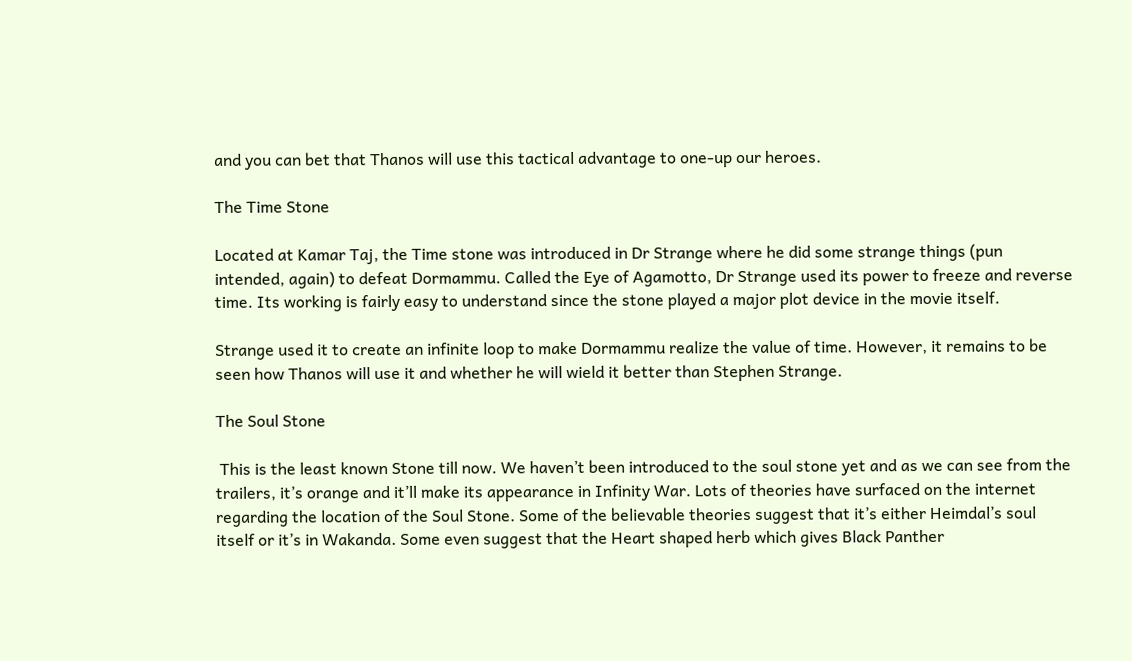and you can bet that Thanos will use this tactical advantage to one-up our heroes.

The Time Stone

Located at Kamar Taj, the Time stone was introduced in Dr Strange where he did some strange things (pun intended, again) to defeat Dormammu. Called the Eye of Agamotto, Dr Strange used its power to freeze and reverse time. Its working is fairly easy to understand since the stone played a major plot device in the movie itself.

Strange used it to create an infinite loop to make Dormammu realize the value of time. However, it remains to be seen how Thanos will use it and whether he will wield it better than Stephen Strange.

The Soul Stone

 This is the least known Stone till now. We haven’t been introduced to the soul stone yet and as we can see from the trailers, it’s orange and it’ll make its appearance in Infinity War. Lots of theories have surfaced on the internet regarding the location of the Soul Stone. Some of the believable theories suggest that it’s either Heimdal’s soul itself or it’s in Wakanda. Some even suggest that the Heart shaped herb which gives Black Panther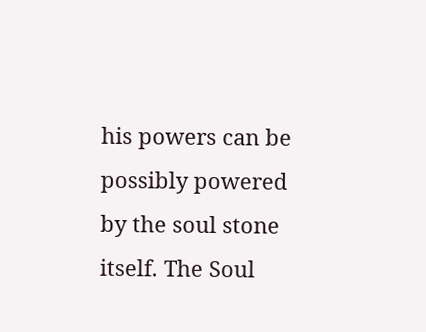his powers can be possibly powered by the soul stone itself. The Soul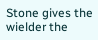Stone gives the wielder the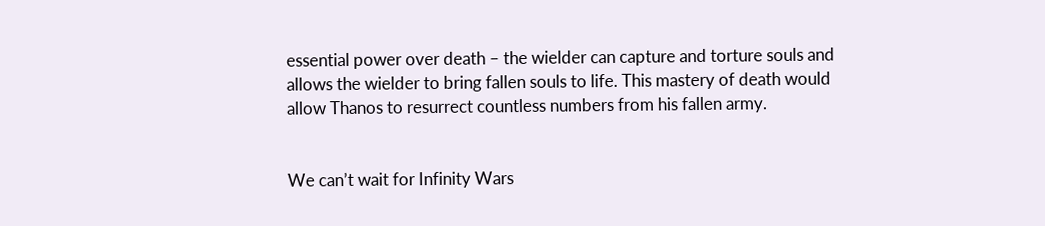essential power over death – the wielder can capture and torture souls and allows the wielder to bring fallen souls to life. This mastery of death would allow Thanos to resurrect countless numbers from his fallen army.


We can’t wait for Infinity Wars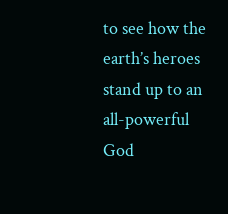to see how the earth’s heroes stand up to an all-powerful God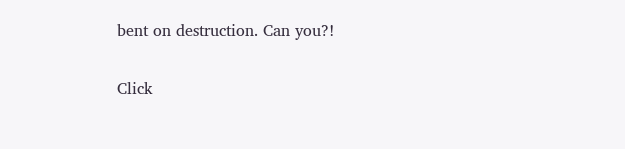bent on destruction. Can you?!

Click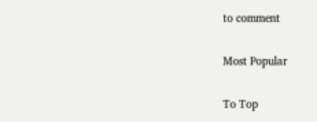to comment

Most Popular

To Top